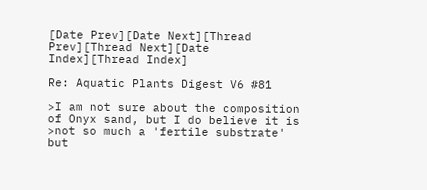[Date Prev][Date Next][Thread Prev][Thread Next][Date Index][Thread Index]

Re: Aquatic Plants Digest V6 #81

>I am not sure about the composition of Onyx sand, but I do believe it is
>not so much a 'fertile substrate' but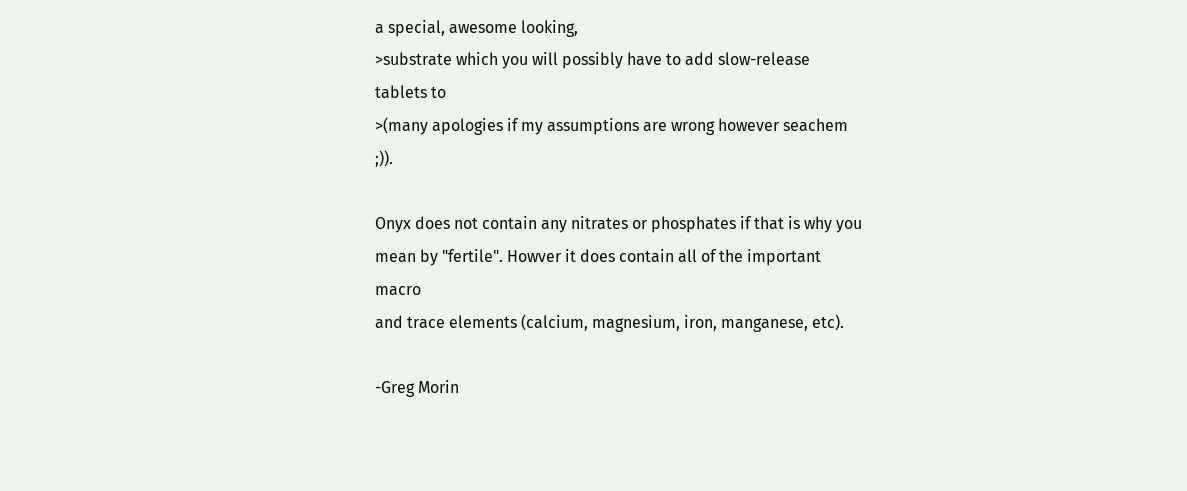a special, awesome looking,
>substrate which you will possibly have to add slow-release tablets to
>(many apologies if my assumptions are wrong however seachem ;)).

Onyx does not contain any nitrates or phosphates if that is why you
mean by "fertile". Howver it does contain all of the important macro
and trace elements (calcium, magnesium, iron, manganese, etc).

-Greg Morin